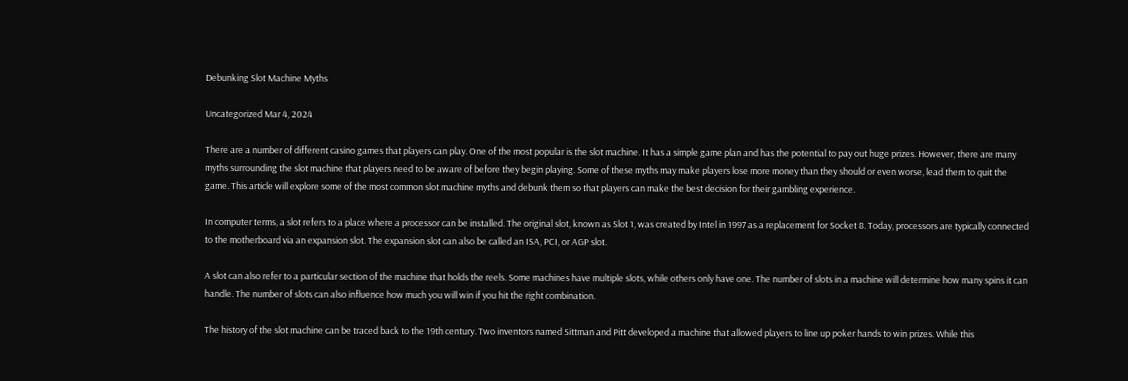Debunking Slot Machine Myths

Uncategorized Mar 4, 2024

There are a number of different casino games that players can play. One of the most popular is the slot machine. It has a simple game plan and has the potential to pay out huge prizes. However, there are many myths surrounding the slot machine that players need to be aware of before they begin playing. Some of these myths may make players lose more money than they should or even worse, lead them to quit the game. This article will explore some of the most common slot machine myths and debunk them so that players can make the best decision for their gambling experience.

In computer terms, a slot refers to a place where a processor can be installed. The original slot, known as Slot 1, was created by Intel in 1997 as a replacement for Socket 8. Today, processors are typically connected to the motherboard via an expansion slot. The expansion slot can also be called an ISA, PCI, or AGP slot.

A slot can also refer to a particular section of the machine that holds the reels. Some machines have multiple slots, while others only have one. The number of slots in a machine will determine how many spins it can handle. The number of slots can also influence how much you will win if you hit the right combination.

The history of the slot machine can be traced back to the 19th century. Two inventors named Sittman and Pitt developed a machine that allowed players to line up poker hands to win prizes. While this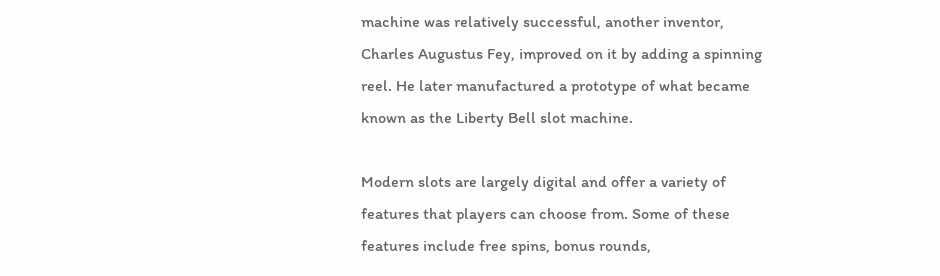machine was relatively successful, another inventor, Charles Augustus Fey, improved on it by adding a spinning reel. He later manufactured a prototype of what became known as the Liberty Bell slot machine.

Modern slots are largely digital and offer a variety of features that players can choose from. Some of these features include free spins, bonus rounds,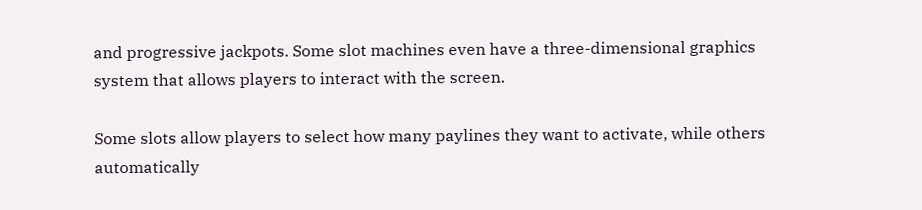and progressive jackpots. Some slot machines even have a three-dimensional graphics system that allows players to interact with the screen.

Some slots allow players to select how many paylines they want to activate, while others automatically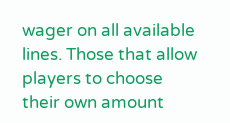wager on all available lines. Those that allow players to choose their own amount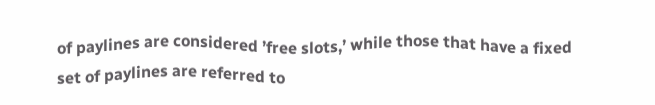of paylines are considered ’free slots,’ while those that have a fixed set of paylines are referred to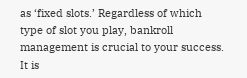as ‘fixed slots.’ Regardless of which type of slot you play, bankroll management is crucial to your success. It is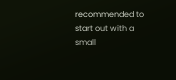recommended to start out with a small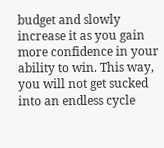budget and slowly increase it as you gain more confidence in your ability to win. This way, you will not get sucked into an endless cycle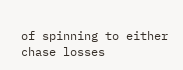of spinning to either chase losses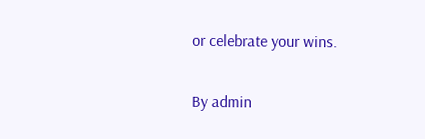or celebrate your wins.

By admin